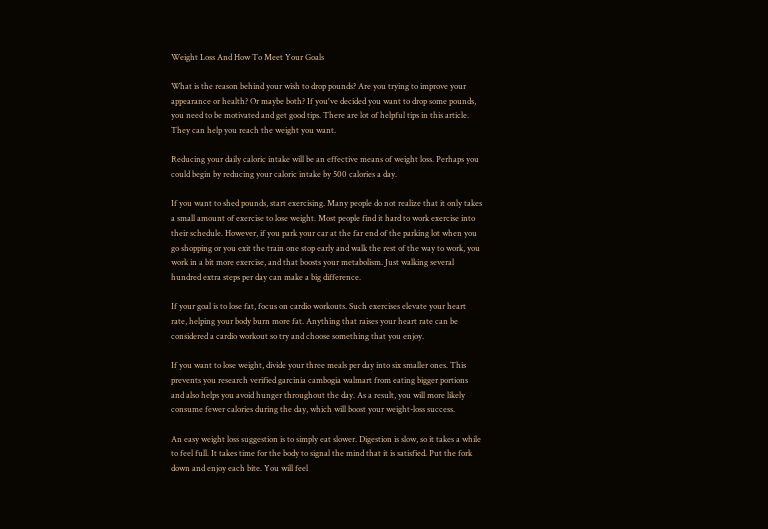Weight Loss And How To Meet Your Goals

What is the reason behind your wish to drop pounds? Are you trying to improve your appearance or health? Or maybe both? If you've decided you want to drop some pounds, you need to be motivated and get good tips. There are lot of helpful tips in this article. They can help you reach the weight you want.

Reducing your daily caloric intake will be an effective means of weight loss. Perhaps you could begin by reducing your caloric intake by 500 calories a day.

If you want to shed pounds, start exercising. Many people do not realize that it only takes a small amount of exercise to lose weight. Most people find it hard to work exercise into their schedule. However, if you park your car at the far end of the parking lot when you go shopping or you exit the train one stop early and walk the rest of the way to work, you work in a bit more exercise, and that boosts your metabolism. Just walking several hundred extra steps per day can make a big difference.

If your goal is to lose fat, focus on cardio workouts. Such exercises elevate your heart rate, helping your body burn more fat. Anything that raises your heart rate can be considered a cardio workout so try and choose something that you enjoy.

If you want to lose weight, divide your three meals per day into six smaller ones. This prevents you research verified garcinia cambogia walmart from eating bigger portions and also helps you avoid hunger throughout the day. As a result, you will more likely consume fewer calories during the day, which will boost your weight-loss success.

An easy weight loss suggestion is to simply eat slower. Digestion is slow, so it takes a while to feel full. It takes time for the body to signal the mind that it is satisfied. Put the fork down and enjoy each bite. You will feel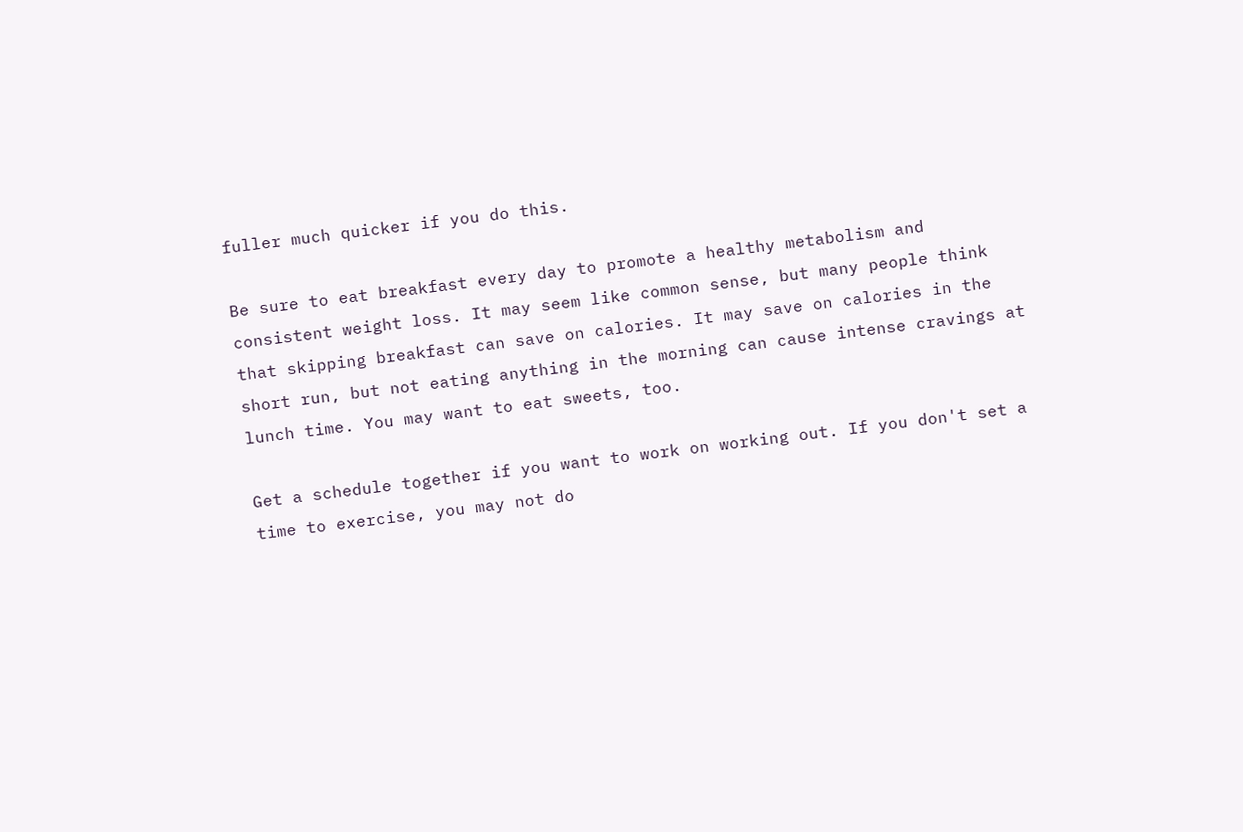fuller much quicker if you do this.

Be sure to eat breakfast every day to promote a healthy metabolism and consistent weight loss. It may seem like common sense, but many people think that skipping breakfast can save on calories. It may save on calories in the short run, but not eating anything in the morning can cause intense cravings at lunch time. You may want to eat sweets, too.

Get a schedule together if you want to work on working out. If you don't set a time to exercise, you may not do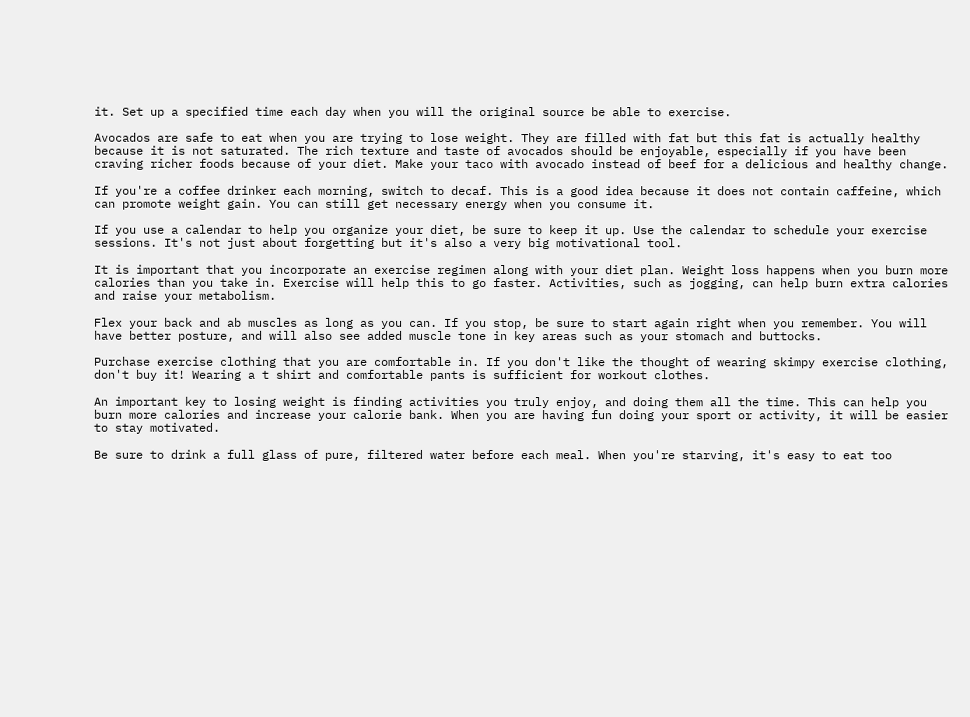it. Set up a specified time each day when you will the original source be able to exercise.

Avocados are safe to eat when you are trying to lose weight. They are filled with fat but this fat is actually healthy because it is not saturated. The rich texture and taste of avocados should be enjoyable, especially if you have been craving richer foods because of your diet. Make your taco with avocado instead of beef for a delicious and healthy change.

If you're a coffee drinker each morning, switch to decaf. This is a good idea because it does not contain caffeine, which can promote weight gain. You can still get necessary energy when you consume it.

If you use a calendar to help you organize your diet, be sure to keep it up. Use the calendar to schedule your exercise sessions. It's not just about forgetting but it's also a very big motivational tool.

It is important that you incorporate an exercise regimen along with your diet plan. Weight loss happens when you burn more calories than you take in. Exercise will help this to go faster. Activities, such as jogging, can help burn extra calories and raise your metabolism.

Flex your back and ab muscles as long as you can. If you stop, be sure to start again right when you remember. You will have better posture, and will also see added muscle tone in key areas such as your stomach and buttocks.

Purchase exercise clothing that you are comfortable in. If you don't like the thought of wearing skimpy exercise clothing, don't buy it! Wearing a t shirt and comfortable pants is sufficient for workout clothes.

An important key to losing weight is finding activities you truly enjoy, and doing them all the time. This can help you burn more calories and increase your calorie bank. When you are having fun doing your sport or activity, it will be easier to stay motivated.

Be sure to drink a full glass of pure, filtered water before each meal. When you're starving, it's easy to eat too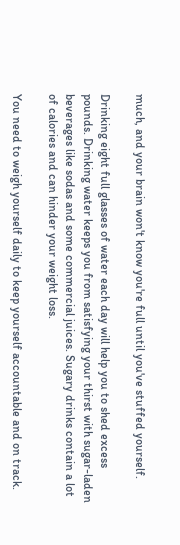much, and your brain won't know you're full until you've stuffed yourself.

Drinking eight full glasses of water each day will help you to shed excess pounds. Drinking water keeps you from satisfying your thirst with sugar-laden beverages like sodas and some commercial juices. Sugary drinks contain a lot of calories and can hinder your weight loss.

You need to weigh yourself daily to keep yourself accountable and on track.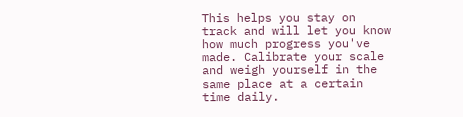This helps you stay on track and will let you know how much progress you've made. Calibrate your scale and weigh yourself in the same place at a certain time daily.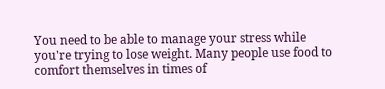You need to be able to manage your stress while you're trying to lose weight. Many people use food to comfort themselves in times of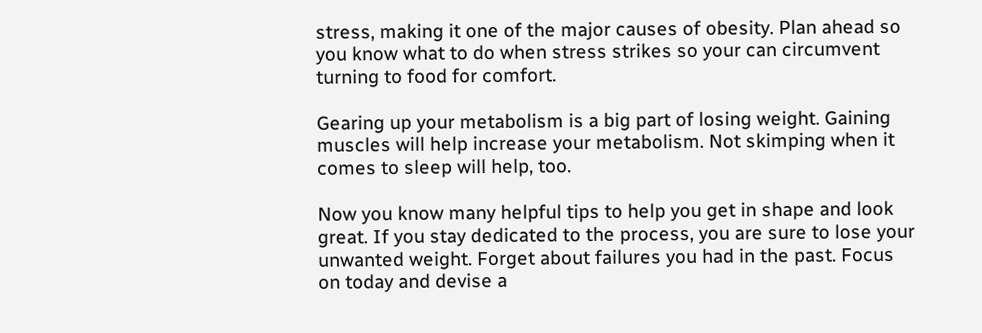stress, making it one of the major causes of obesity. Plan ahead so you know what to do when stress strikes so your can circumvent turning to food for comfort.

Gearing up your metabolism is a big part of losing weight. Gaining muscles will help increase your metabolism. Not skimping when it comes to sleep will help, too.

Now you know many helpful tips to help you get in shape and look great. If you stay dedicated to the process, you are sure to lose your unwanted weight. Forget about failures you had in the past. Focus on today and devise a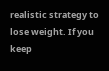realistic strategy to lose weight. If you keep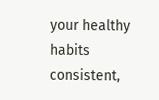your healthy habits consistent,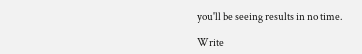you'll be seeing results in no time.

Write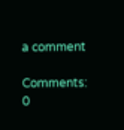a comment

Comments: 0